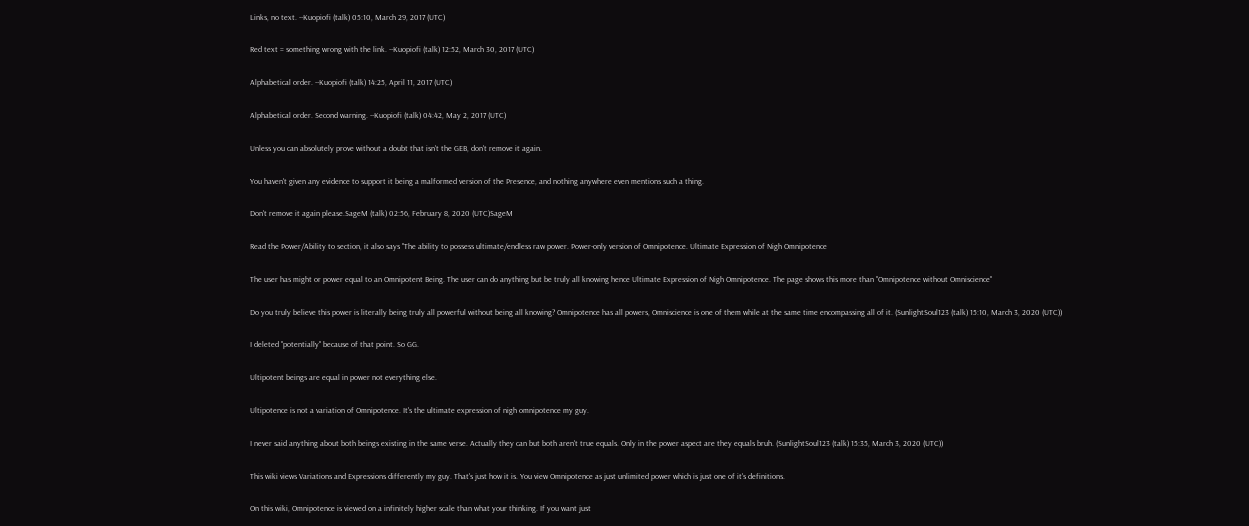Links, no text. --Kuopiofi (talk) 05:10, March 29, 2017 (UTC)

Red text = something wrong with the link. --Kuopiofi (talk) 12:52, March 30, 2017 (UTC)

Alphabetical order. --Kuopiofi (talk) 14:25, April 11, 2017 (UTC)

Alphabetical order. Second warning. --Kuopiofi (talk) 04:42, May 2, 2017 (UTC)

Unless you can absolutely prove without a doubt that isn't the GEB, don't remove it again.

You haven't given any evidence to support it being a malformed version of the Presence, and nothing anywhere even mentions such a thing.

Don't remove it again please.SageM (talk) 02:56, February 8, 2020 (UTC)SageM

Read the Power/Ability to section, it also says "The ability to possess ultimate/endless raw power. Power-only version of Omnipotence. Ultimate Expression of Nigh Omnipotence

The user has might or power equal to an Omnipotent Being. The user can do anything but be truly all knowing hence Ultimate Expression of Nigh Omnipotence. The page shows this more than "Omnipotence without Omniscience"

Do you truly believe this power is literally being truly all powerful without being all knowing? Omnipotence has all powers, Omniscience is one of them while at the same time encompassing all of it. (SunlightSoul123 (talk) 15:10, March 3, 2020 (UTC))

I deleted "potentially" because of that point. So GG.

Ultipotent beings are equal in power not everything else.

Ultipotence is not a variation of Omnipotence. It's the ultimate expression of nigh omnipotence my guy.

I never said anything about both beings existing in the same verse. Actually they can but both aren't true equals. Only in the power aspect are they equals bruh. (SunlightSoul123 (talk) 15:35, March 3, 2020 (UTC))

This wiki views Variations and Expressions differently my guy. That's just how it is. You view Omnipotence as just unlimited power which is just one of it's definitions.

On this wiki, Omnipotence is viewed on a infinitely higher scale than what your thinking. If you want just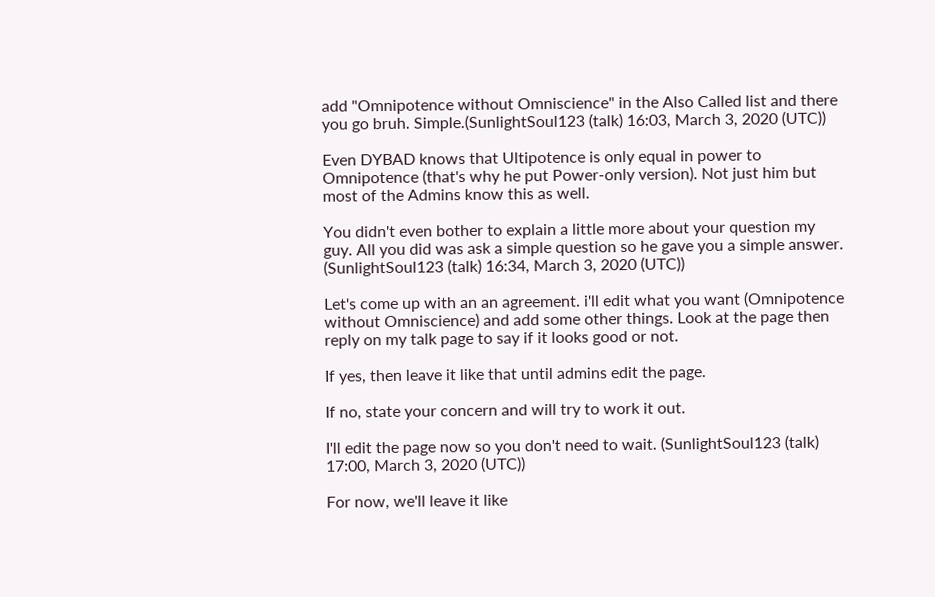add "Omnipotence without Omniscience" in the Also Called list and there you go bruh. Simple.(SunlightSoul123 (talk) 16:03, March 3, 2020 (UTC))

Even DYBAD knows that Ultipotence is only equal in power to Omnipotence (that's why he put Power-only version). Not just him but most of the Admins know this as well.

You didn't even bother to explain a little more about your question my guy. All you did was ask a simple question so he gave you a simple answer. (SunlightSoul123 (talk) 16:34, March 3, 2020 (UTC))

Let's come up with an an agreement. i'll edit what you want (Omnipotence without Omniscience) and add some other things. Look at the page then reply on my talk page to say if it looks good or not.

If yes, then leave it like that until admins edit the page.

If no, state your concern and will try to work it out.

I'll edit the page now so you don't need to wait. (SunlightSoul123 (talk) 17:00, March 3, 2020 (UTC))

For now, we'll leave it like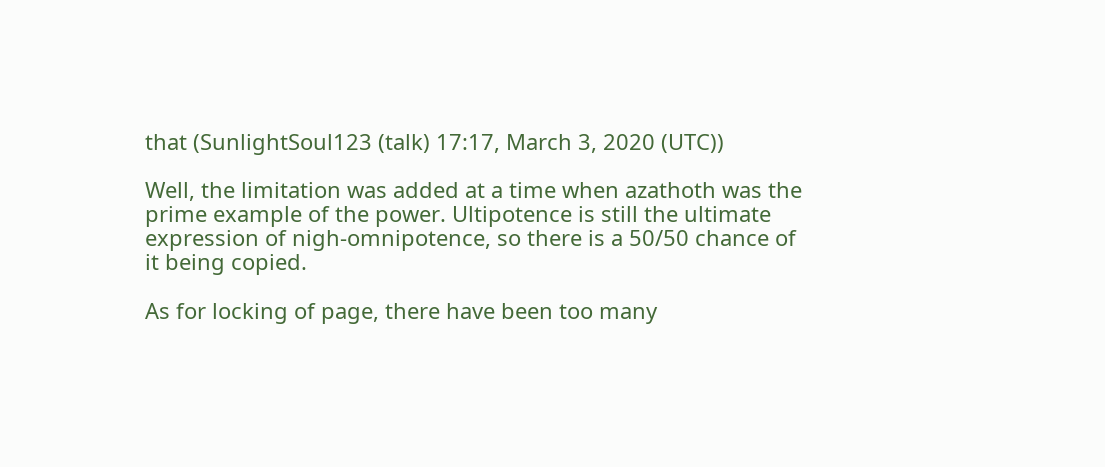that (SunlightSoul123 (talk) 17:17, March 3, 2020 (UTC))

Well, the limitation was added at a time when azathoth was the prime example of the power. Ultipotence is still the ultimate expression of nigh-omnipotence, so there is a 50/50 chance of it being copied.

As for locking of page, there have been too many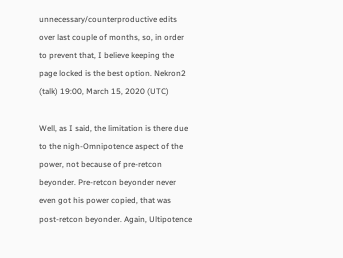unnecessary/counterproductive edits over last couple of months, so, in order to prevent that, I believe keeping the page locked is the best option. Nekron2 (talk) 19:00, March 15, 2020 (UTC)

Well, as I said, the limitation is there due to the nigh-Omnipotence aspect of the power, not because of pre-retcon beyonder. Pre-retcon beyonder never even got his power copied, that was post-retcon beyonder. Again, Ultipotence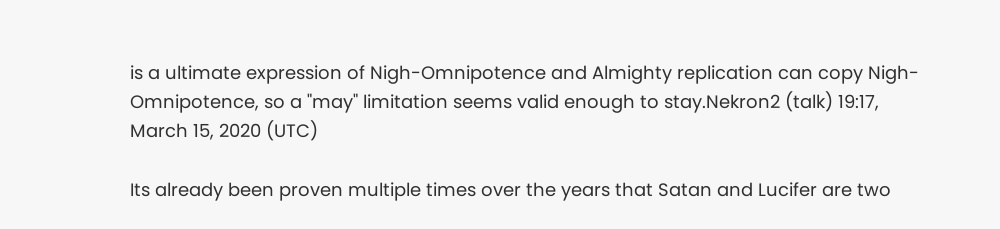is a ultimate expression of Nigh-Omnipotence and Almighty replication can copy Nigh-Omnipotence, so a "may" limitation seems valid enough to stay.Nekron2 (talk) 19:17, March 15, 2020 (UTC)

Its already been proven multiple times over the years that Satan and Lucifer are two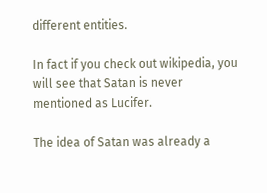different entities.

In fact if you check out wikipedia, you will see that Satan is never mentioned as Lucifer.

The idea of Satan was already a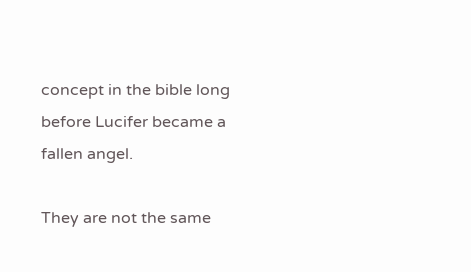concept in the bible long before Lucifer became a fallen angel.

They are not the same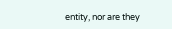entity, nor are they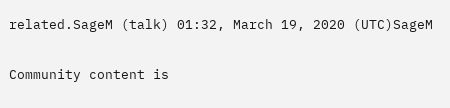related.SageM (talk) 01:32, March 19, 2020 (UTC)SageM

Community content is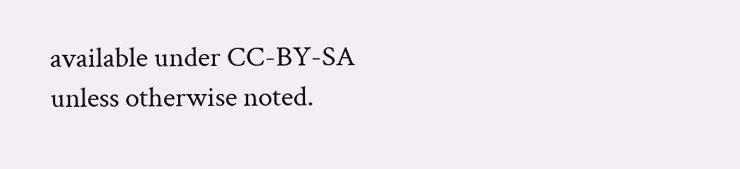available under CC-BY-SA unless otherwise noted.